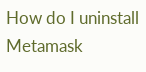How do I uninstall Metamask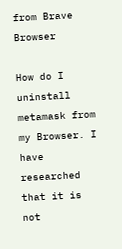from Brave Browser

How do I uninstall metamask from my Browser. I have researched that it is not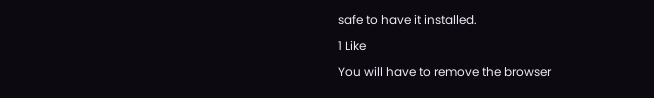safe to have it installed.

1 Like

You will have to remove the browser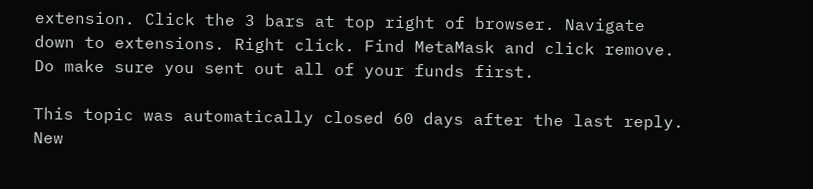extension. Click the 3 bars at top right of browser. Navigate down to extensions. Right click. Find MetaMask and click remove. Do make sure you sent out all of your funds first.

This topic was automatically closed 60 days after the last reply. New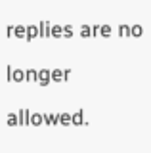replies are no longer allowed.